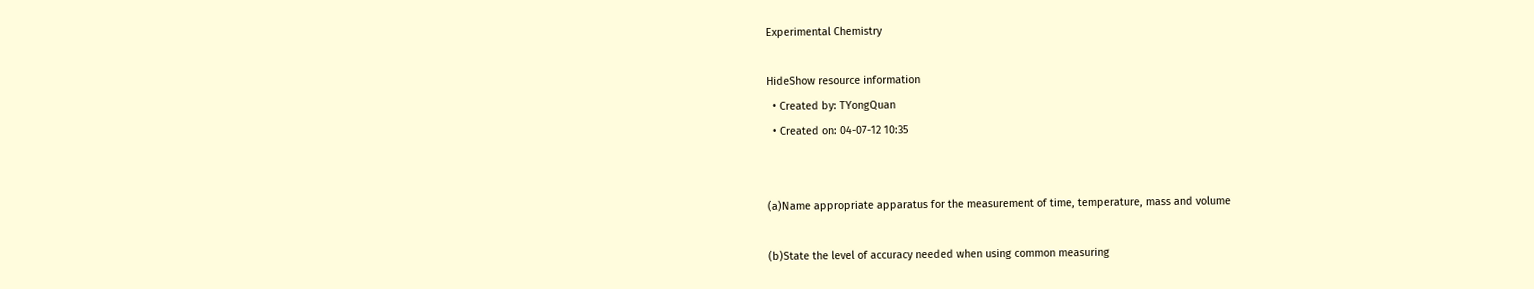Experimental Chemistry

HideShow resource information
  • Created by: TYongQuan
  • Created on: 04-07-12 10:35


(a)Name appropriate apparatus for the measurement of time, temperature, mass and volume

(b)State the level of accuracy needed when using common measuring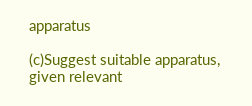apparatus

(c)Suggest suitable apparatus, given relevant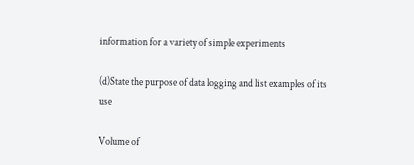information for a variety of simple experiments

(d)State the purpose of data logging and list examples of its use

Volume of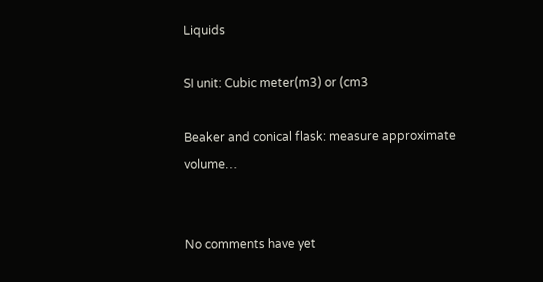Liquids

SI unit: Cubic meter(m3) or (cm3

Beaker and conical flask: measure approximate volume…


No comments have yet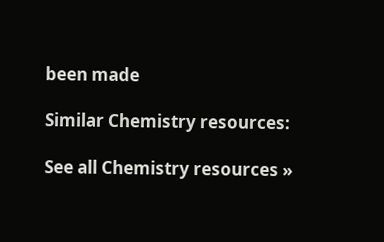been made

Similar Chemistry resources:

See all Chemistry resources »